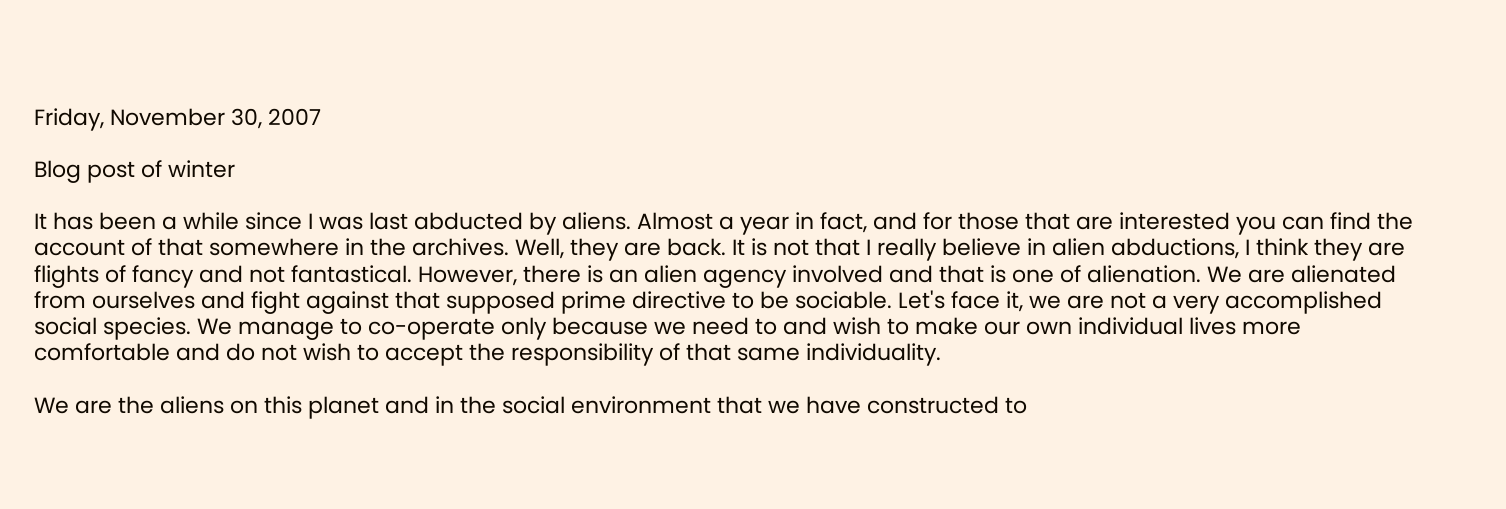Friday, November 30, 2007

Blog post of winter

It has been a while since I was last abducted by aliens. Almost a year in fact, and for those that are interested you can find the account of that somewhere in the archives. Well, they are back. It is not that I really believe in alien abductions, I think they are flights of fancy and not fantastical. However, there is an alien agency involved and that is one of alienation. We are alienated from ourselves and fight against that supposed prime directive to be sociable. Let's face it, we are not a very accomplished social species. We manage to co-operate only because we need to and wish to make our own individual lives more comfortable and do not wish to accept the responsibility of that same individuality.

We are the aliens on this planet and in the social environment that we have constructed to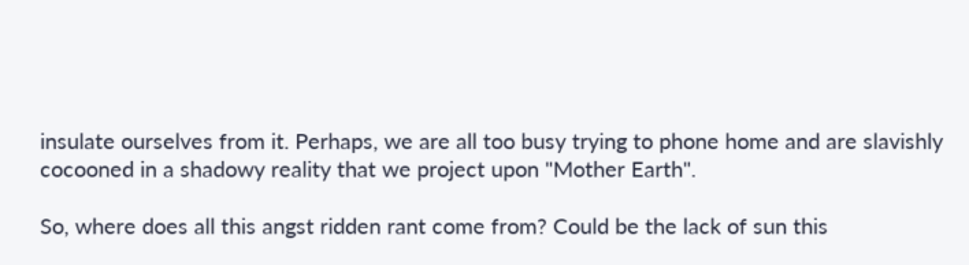insulate ourselves from it. Perhaps, we are all too busy trying to phone home and are slavishly cocooned in a shadowy reality that we project upon "Mother Earth".

So, where does all this angst ridden rant come from? Could be the lack of sun this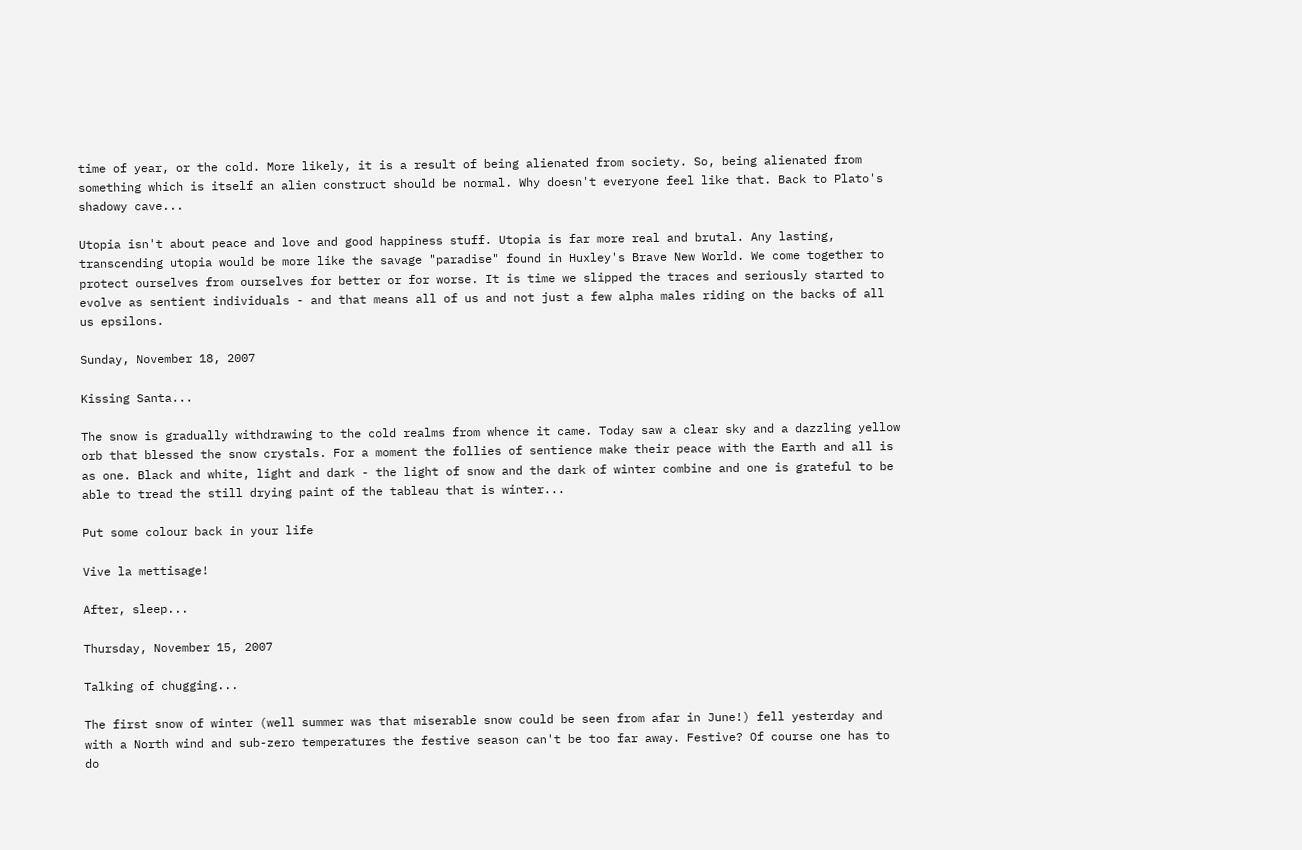time of year, or the cold. More likely, it is a result of being alienated from society. So, being alienated from something which is itself an alien construct should be normal. Why doesn't everyone feel like that. Back to Plato's shadowy cave...

Utopia isn't about peace and love and good happiness stuff. Utopia is far more real and brutal. Any lasting, transcending utopia would be more like the savage "paradise" found in Huxley's Brave New World. We come together to protect ourselves from ourselves for better or for worse. It is time we slipped the traces and seriously started to evolve as sentient individuals - and that means all of us and not just a few alpha males riding on the backs of all us epsilons.

Sunday, November 18, 2007

Kissing Santa...

The snow is gradually withdrawing to the cold realms from whence it came. Today saw a clear sky and a dazzling yellow orb that blessed the snow crystals. For a moment the follies of sentience make their peace with the Earth and all is as one. Black and white, light and dark - the light of snow and the dark of winter combine and one is grateful to be able to tread the still drying paint of the tableau that is winter...

Put some colour back in your life

Vive la mettisage!

After, sleep...

Thursday, November 15, 2007

Talking of chugging...

The first snow of winter (well summer was that miserable snow could be seen from afar in June!) fell yesterday and with a North wind and sub-zero temperatures the festive season can't be too far away. Festive? Of course one has to do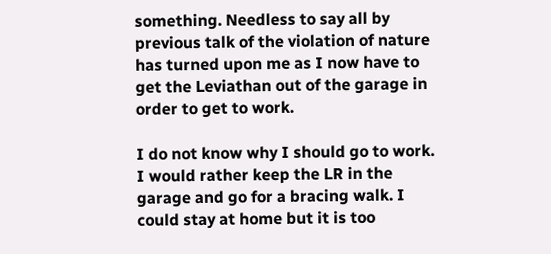something. Needless to say all by previous talk of the violation of nature has turned upon me as I now have to get the Leviathan out of the garage in order to get to work.

I do not know why I should go to work. I would rather keep the LR in the garage and go for a bracing walk. I could stay at home but it is too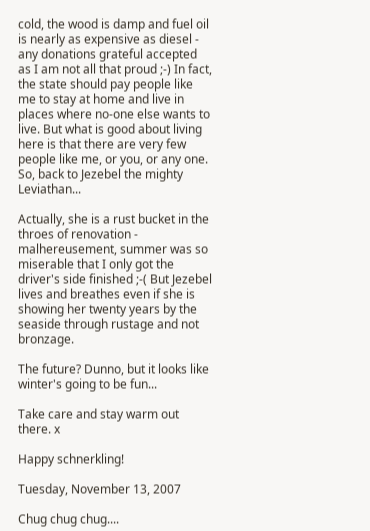cold, the wood is damp and fuel oil is nearly as expensive as diesel - any donations grateful accepted as I am not all that proud ;-) In fact, the state should pay people like me to stay at home and live in places where no-one else wants to live. But what is good about living here is that there are very few people like me, or you, or any one. So, back to Jezebel the mighty Leviathan...

Actually, she is a rust bucket in the throes of renovation - malhereusement, summer was so miserable that I only got the driver's side finished ;-( But Jezebel lives and breathes even if she is showing her twenty years by the seaside through rustage and not bronzage.

The future? Dunno, but it looks like winter's going to be fun...

Take care and stay warm out there. x

Happy schnerkling!

Tuesday, November 13, 2007

Chug chug chug....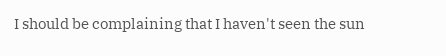I should be complaining that I haven't seen the sun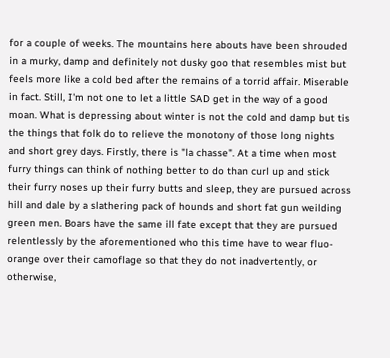for a couple of weeks. The mountains here abouts have been shrouded in a murky, damp and definitely not dusky goo that resembles mist but feels more like a cold bed after the remains of a torrid affair. Miserable in fact. Still, I'm not one to let a little SAD get in the way of a good moan. What is depressing about winter is not the cold and damp but tis the things that folk do to relieve the monotony of those long nights and short grey days. Firstly, there is "la chasse". At a time when most furry things can think of nothing better to do than curl up and stick their furry noses up their furry butts and sleep, they are pursued across hill and dale by a slathering pack of hounds and short fat gun weilding green men. Boars have the same ill fate except that they are pursued relentlessly by the aforementioned who this time have to wear fluo-orange over their camoflage so that they do not inadvertently, or otherwise,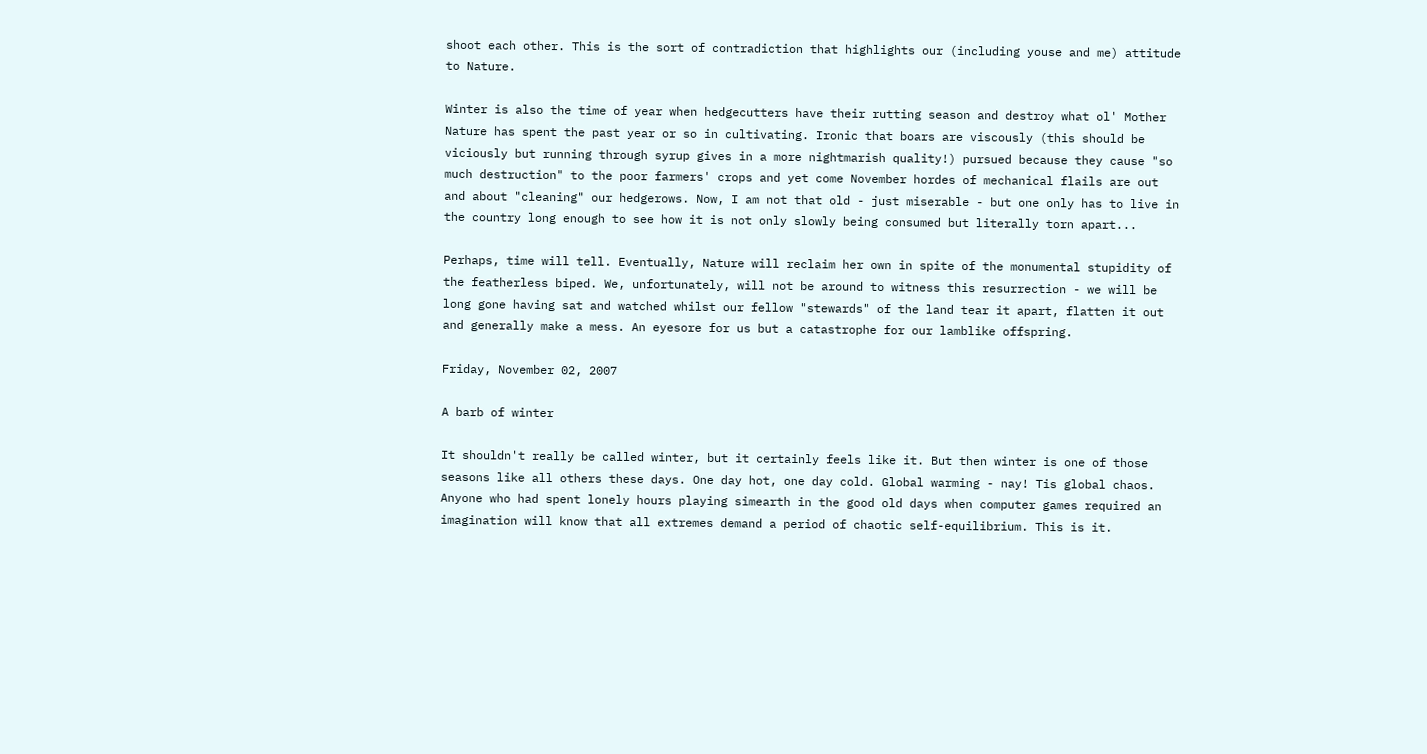shoot each other. This is the sort of contradiction that highlights our (including youse and me) attitude to Nature.

Winter is also the time of year when hedgecutters have their rutting season and destroy what ol' Mother Nature has spent the past year or so in cultivating. Ironic that boars are viscously (this should be viciously but running through syrup gives in a more nightmarish quality!) pursued because they cause "so much destruction" to the poor farmers' crops and yet come November hordes of mechanical flails are out and about "cleaning" our hedgerows. Now, I am not that old - just miserable - but one only has to live in the country long enough to see how it is not only slowly being consumed but literally torn apart...

Perhaps, time will tell. Eventually, Nature will reclaim her own in spite of the monumental stupidity of the featherless biped. We, unfortunately, will not be around to witness this resurrection - we will be long gone having sat and watched whilst our fellow "stewards" of the land tear it apart, flatten it out and generally make a mess. An eyesore for us but a catastrophe for our lamblike offspring.

Friday, November 02, 2007

A barb of winter

It shouldn't really be called winter, but it certainly feels like it. But then winter is one of those seasons like all others these days. One day hot, one day cold. Global warming - nay! Tis global chaos. Anyone who had spent lonely hours playing simearth in the good old days when computer games required an imagination will know that all extremes demand a period of chaotic self-equilibrium. This is it.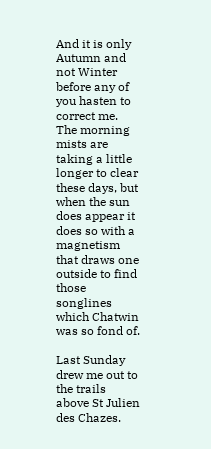And it is only Autumn and not Winter before any of you hasten to correct me. The morning mists are taking a little longer to clear these days, but when the sun does appear it does so with a magnetism that draws one outside to find those songlines which Chatwin was so fond of.

Last Sunday drew me out to the trails above St Julien des Chazes.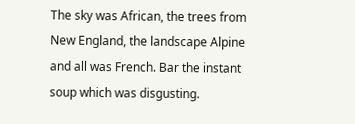The sky was African, the trees from New England, the landscape Alpine and all was French. Bar the instant soup which was disgusting.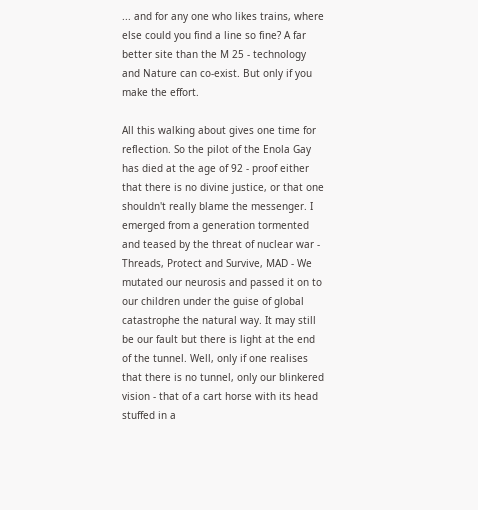... and for any one who likes trains, where else could you find a line so fine? A far better site than the M 25 - technology and Nature can co-exist. But only if you make the effort.

All this walking about gives one time for reflection. So the pilot of the Enola Gay has died at the age of 92 - proof either that there is no divine justice, or that one shouldn't really blame the messenger. I emerged from a generation tormented and teased by the threat of nuclear war - Threads, Protect and Survive, MAD - We mutated our neurosis and passed it on to our children under the guise of global catastrophe the natural way. It may still be our fault but there is light at the end of the tunnel. Well, only if one realises that there is no tunnel, only our blinkered vision - that of a cart horse with its head stuffed in a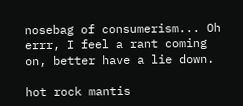nosebag of consumerism... Oh errr, I feel a rant coming on, better have a lie down.

hot rock mantis